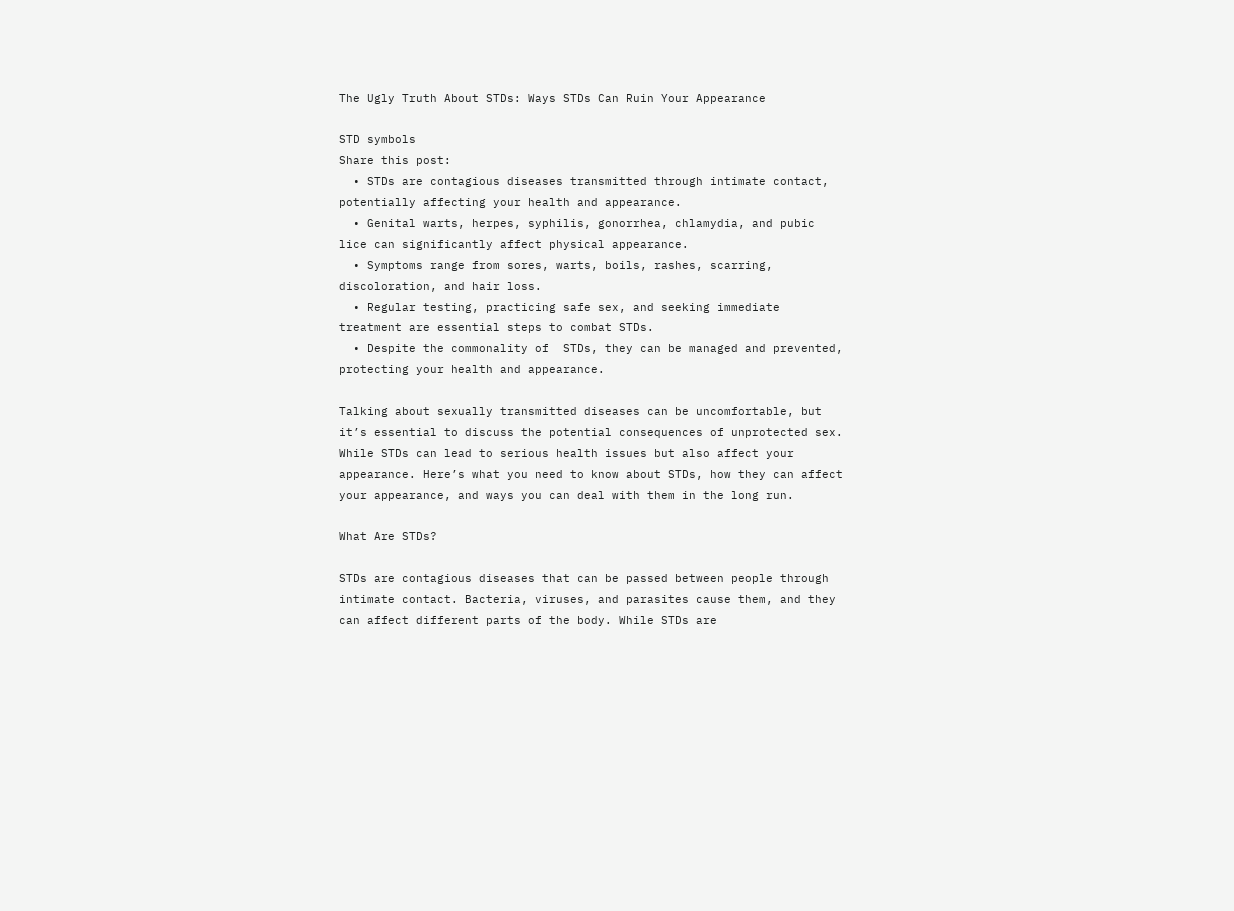The Ugly Truth About STDs: Ways STDs Can Ruin Your Appearance

STD symbols
Share this post:
  • STDs are contagious diseases transmitted through intimate contact, potentially affecting your health and appearance.
  • Genital warts, herpes, syphilis, gonorrhea, chlamydia, and pubic lice can significantly affect physical appearance.
  • Symptoms range from sores, warts, boils, rashes, scarring, discoloration, and hair loss.
  • Regular testing, practicing safe sex, and seeking immediate treatment are essential steps to combat STDs.
  • Despite the commonality of  STDs, they can be managed and prevented, protecting your health and appearance.

Talking about sexually transmitted diseases can be uncomfortable, but it’s essential to discuss the potential consequences of unprotected sex. While STDs can lead to serious health issues but also affect your appearance. Here’s what you need to know about STDs, how they can affect your appearance, and ways you can deal with them in the long run.

What Are STDs?

STDs are contagious diseases that can be passed between people through intimate contact. Bacteria, viruses, and parasites cause them, and they can affect different parts of the body. While STDs are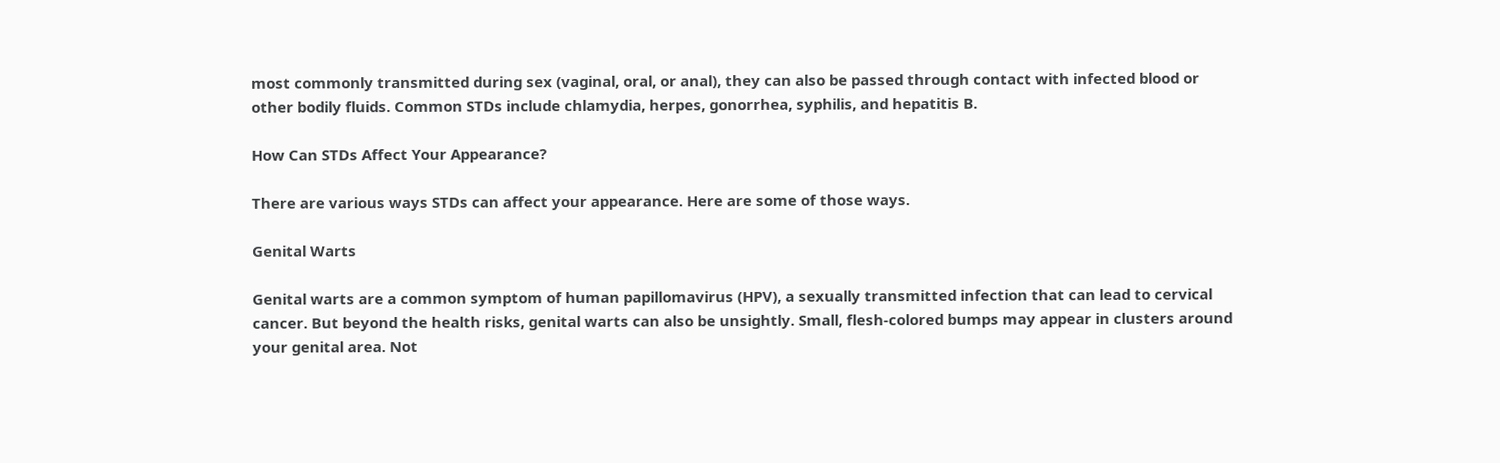most commonly transmitted during sex (vaginal, oral, or anal), they can also be passed through contact with infected blood or other bodily fluids. Common STDs include chlamydia, herpes, gonorrhea, syphilis, and hepatitis B.

How Can STDs Affect Your Appearance?

There are various ways STDs can affect your appearance. Here are some of those ways.

Genital Warts

Genital warts are a common symptom of human papillomavirus (HPV), a sexually transmitted infection that can lead to cervical cancer. But beyond the health risks, genital warts can also be unsightly. Small, flesh-colored bumps may appear in clusters around your genital area. Not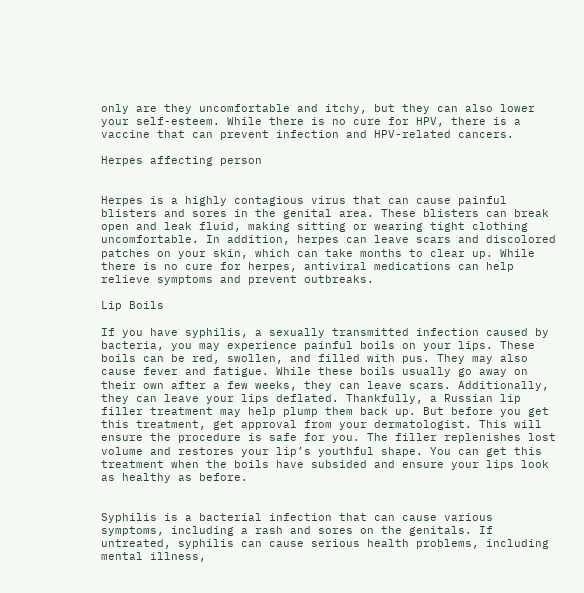only are they uncomfortable and itchy, but they can also lower your self-esteem. While there is no cure for HPV, there is a vaccine that can prevent infection and HPV-related cancers.

Herpes affecting person


Herpes is a highly contagious virus that can cause painful blisters and sores in the genital area. These blisters can break open and leak fluid, making sitting or wearing tight clothing uncomfortable. In addition, herpes can leave scars and discolored patches on your skin, which can take months to clear up. While there is no cure for herpes, antiviral medications can help relieve symptoms and prevent outbreaks.

Lip Boils

If you have syphilis, a sexually transmitted infection caused by bacteria, you may experience painful boils on your lips. These boils can be red, swollen, and filled with pus. They may also cause fever and fatigue. While these boils usually go away on their own after a few weeks, they can leave scars. Additionally, they can leave your lips deflated. Thankfully, a Russian lip filler treatment may help plump them back up. But before you get this treatment, get approval from your dermatologist. This will ensure the procedure is safe for you. The filler replenishes lost volume and restores your lip’s youthful shape. You can get this treatment when the boils have subsided and ensure your lips look as healthy as before.


Syphilis is a bacterial infection that can cause various symptoms, including a rash and sores on the genitals. If untreated, syphilis can cause serious health problems, including mental illness,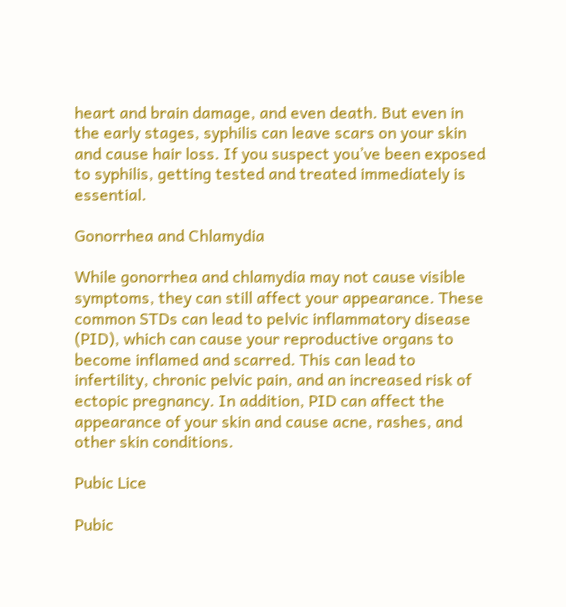heart and brain damage, and even death. But even in the early stages, syphilis can leave scars on your skin and cause hair loss. If you suspect you’ve been exposed to syphilis, getting tested and treated immediately is essential.

Gonorrhea and Chlamydia

While gonorrhea and chlamydia may not cause visible symptoms, they can still affect your appearance. These common STDs can lead to pelvic inflammatory disease (PID), which can cause your reproductive organs to become inflamed and scarred. This can lead to infertility, chronic pelvic pain, and an increased risk of ectopic pregnancy. In addition, PID can affect the appearance of your skin and cause acne, rashes, and other skin conditions.

Pubic Lice

Pubic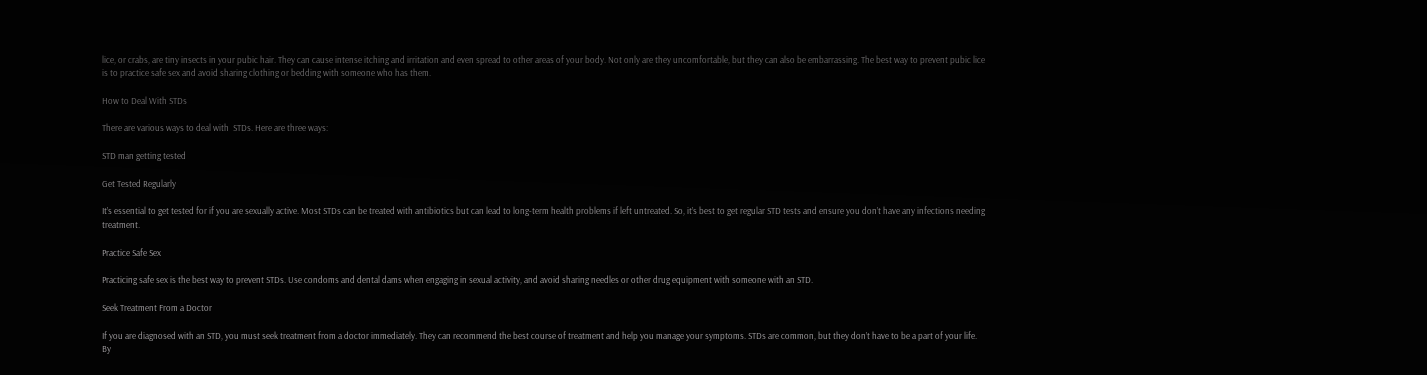lice, or crabs, are tiny insects in your pubic hair. They can cause intense itching and irritation and even spread to other areas of your body. Not only are they uncomfortable, but they can also be embarrassing. The best way to prevent pubic lice is to practice safe sex and avoid sharing clothing or bedding with someone who has them.

How to Deal With STDs

There are various ways to deal with  STDs. Here are three ways:

STD man getting tested

Get Tested Regularly

It’s essential to get tested for if you are sexually active. Most STDs can be treated with antibiotics but can lead to long-term health problems if left untreated. So, it’s best to get regular STD tests and ensure you don’t have any infections needing treatment.

Practice Safe Sex

Practicing safe sex is the best way to prevent STDs. Use condoms and dental dams when engaging in sexual activity, and avoid sharing needles or other drug equipment with someone with an STD.

Seek Treatment From a Doctor

If you are diagnosed with an STD, you must seek treatment from a doctor immediately. They can recommend the best course of treatment and help you manage your symptoms. STDs are common, but they don’t have to be a part of your life. By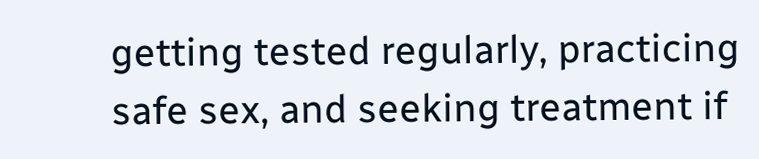getting tested regularly, practicing safe sex, and seeking treatment if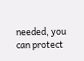needed, you can protect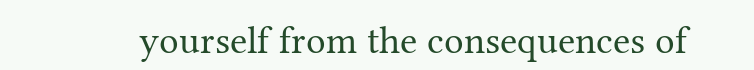yourself from the consequences of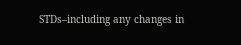STDs–including any changes in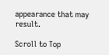appearance that may result.

Scroll to Top